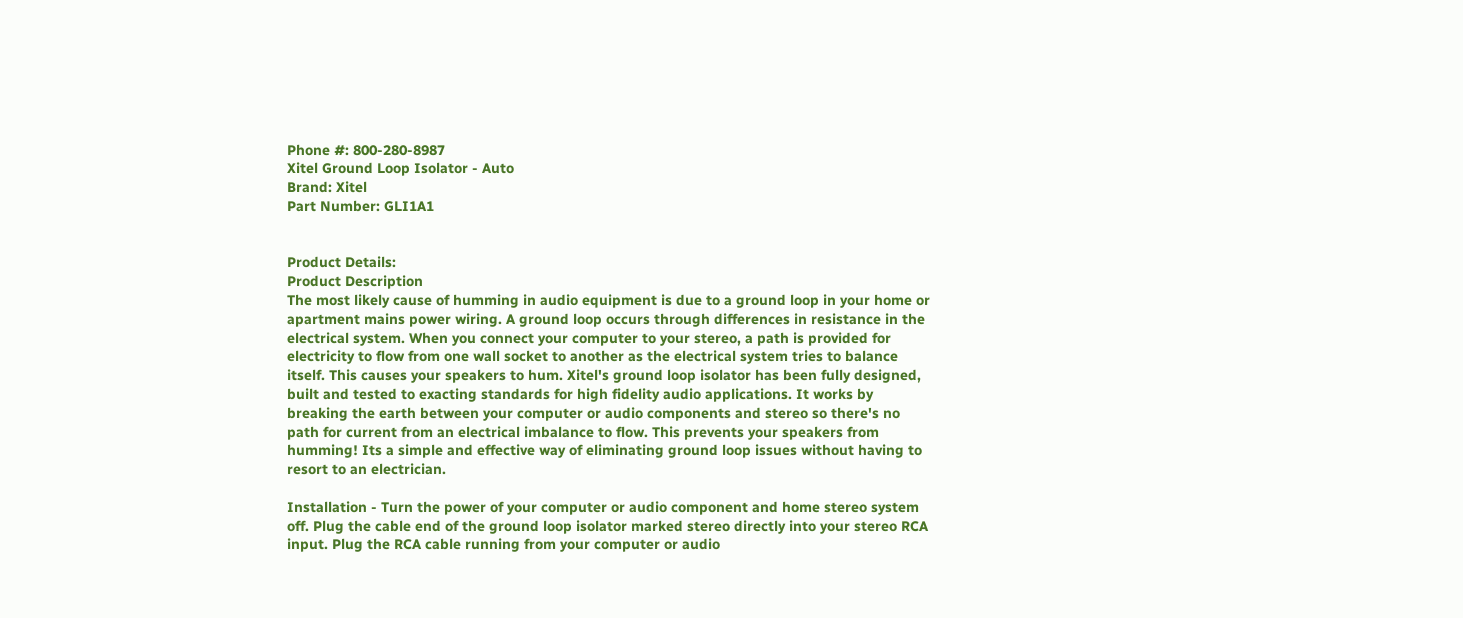Phone #: 800-280-8987
Xitel Ground Loop Isolator - Auto
Brand: Xitel
Part Number: GLI1A1


Product Details:
Product Description
The most likely cause of humming in audio equipment is due to a ground loop in your home or apartment mains power wiring. A ground loop occurs through differences in resistance in the electrical system. When you connect your computer to your stereo, a path is provided for electricity to flow from one wall socket to another as the electrical system tries to balance itself. This causes your speakers to hum. Xitel's ground loop isolator has been fully designed, built and tested to exacting standards for high fidelity audio applications. It works by breaking the earth between your computer or audio components and stereo so there's no path for current from an electrical imbalance to flow. This prevents your speakers from humming! Its a simple and effective way of eliminating ground loop issues without having to resort to an electrician.

Installation - Turn the power of your computer or audio component and home stereo system off. Plug the cable end of the ground loop isolator marked stereo directly into your stereo RCA input. Plug the RCA cable running from your computer or audio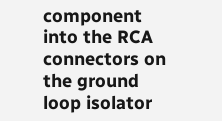component into the RCA connectors on the ground loop isolator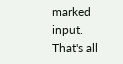marked input. That's all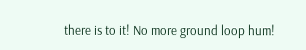there is to it! No more ground loop hum!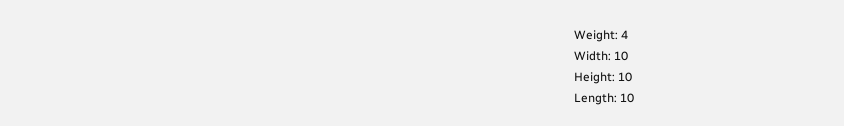Weight: 4
Width: 10
Height: 10
Length: 10